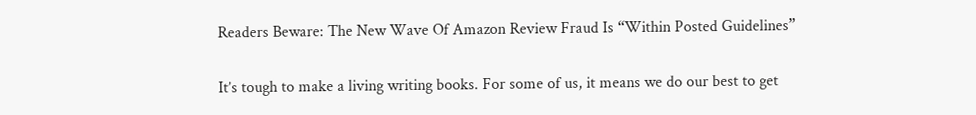Readers Beware: The New Wave Of Amazon Review Fraud Is “Within Posted Guidelines”

It’s tough to make a living writing books. For some of us, it means we do our best to get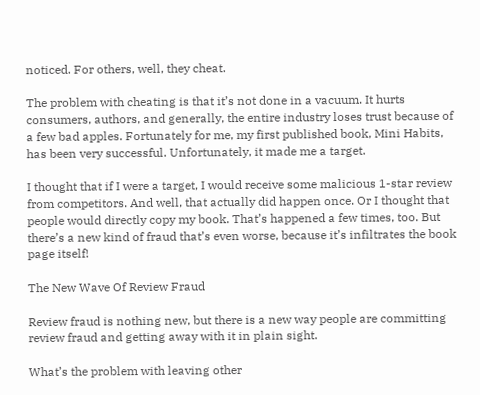noticed. For others, well, they cheat.

The problem with cheating is that it’s not done in a vacuum. It hurts consumers, authors, and generally, the entire industry loses trust because of a few bad apples. Fortunately for me, my first published book, Mini Habits, has been very successful. Unfortunately, it made me a target.

I thought that if I were a target, I would receive some malicious 1-star review from competitors. And well, that actually did happen once. Or I thought that people would directly copy my book. That’s happened a few times, too. But there’s a new kind of fraud that’s even worse, because it’s infiltrates the book page itself!

The New Wave Of Review Fraud

Review fraud is nothing new, but there is a new way people are committing review fraud and getting away with it in plain sight.

What’s the problem with leaving other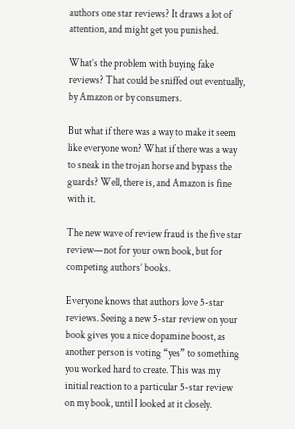authors one star reviews? It draws a lot of attention, and might get you punished.

What’s the problem with buying fake reviews? That could be sniffed out eventually, by Amazon or by consumers.

But what if there was a way to make it seem like everyone won? What if there was a way to sneak in the trojan horse and bypass the guards? Well, there is, and Amazon is fine with it.

The new wave of review fraud is the five star review—not for your own book, but for competing authors’ books.

Everyone knows that authors love 5-star reviews. Seeing a new 5-star review on your book gives you a nice dopamine boost, as another person is voting “yes” to something you worked hard to create. This was my initial reaction to a particular 5-star review on my book, until I looked at it closely.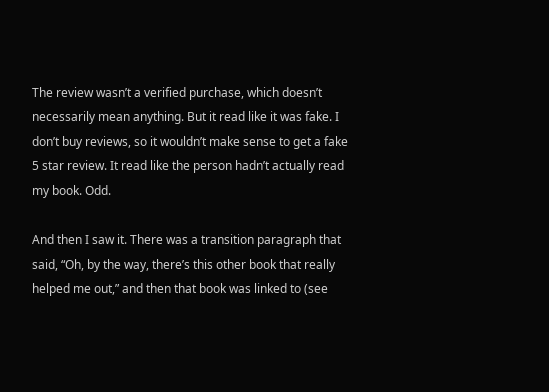The review wasn’t a verified purchase, which doesn’t necessarily mean anything. But it read like it was fake. I don’t buy reviews, so it wouldn’t make sense to get a fake 5 star review. It read like the person hadn’t actually read my book. Odd.

And then I saw it. There was a transition paragraph that said, “Oh, by the way, there’s this other book that really helped me out,” and then that book was linked to (see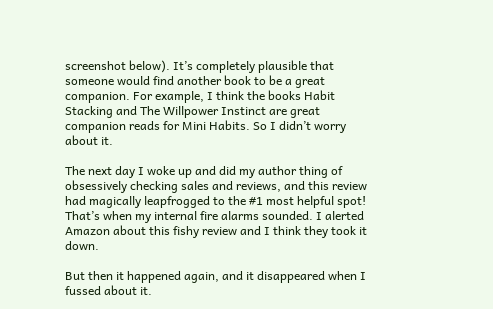screenshot below). It’s completely plausible that someone would find another book to be a great companion. For example, I think the books Habit Stacking and The Willpower Instinct are great companion reads for Mini Habits. So I didn’t worry about it.

The next day I woke up and did my author thing of obsessively checking sales and reviews, and this review had magically leapfrogged to the #1 most helpful spot! That’s when my internal fire alarms sounded. I alerted Amazon about this fishy review and I think they took it down.

But then it happened again, and it disappeared when I fussed about it.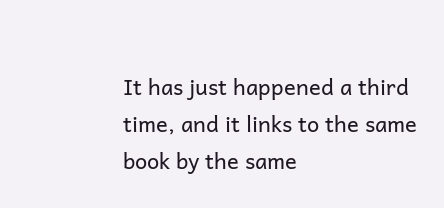It has just happened a third time, and it links to the same book by the same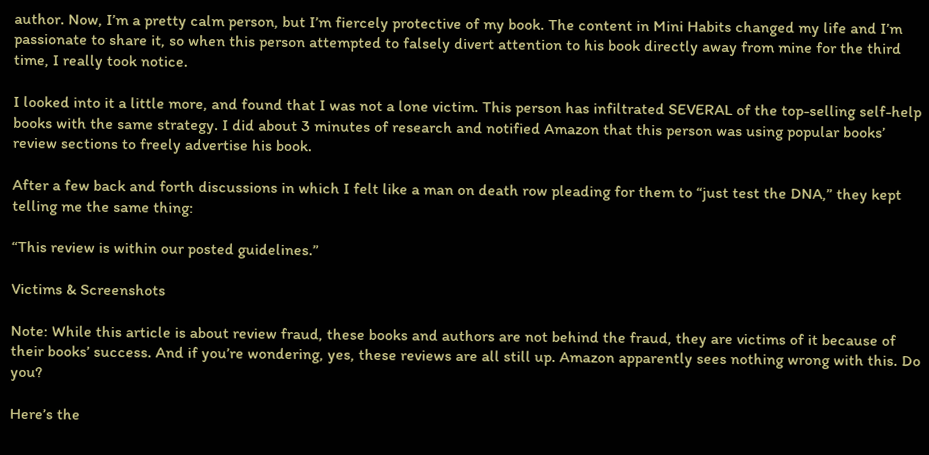author. Now, I’m a pretty calm person, but I’m fiercely protective of my book. The content in Mini Habits changed my life and I’m passionate to share it, so when this person attempted to falsely divert attention to his book directly away from mine for the third time, I really took notice.

I looked into it a little more, and found that I was not a lone victim. This person has infiltrated SEVERAL of the top-selling self-help books with the same strategy. I did about 3 minutes of research and notified Amazon that this person was using popular books’ review sections to freely advertise his book.

After a few back and forth discussions in which I felt like a man on death row pleading for them to “just test the DNA,” they kept telling me the same thing:

“This review is within our posted guidelines.”

Victims & Screenshots

Note: While this article is about review fraud, these books and authors are not behind the fraud, they are victims of it because of their books’ success. And if you’re wondering, yes, these reviews are all still up. Amazon apparently sees nothing wrong with this. Do you?

Here’s the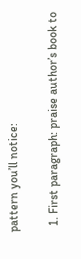pattern you’ll notice:

  1. First paragraph: praise author’s book to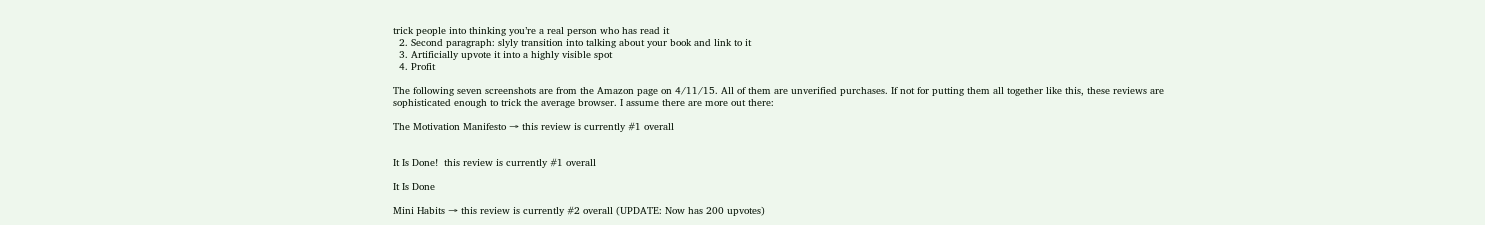trick people into thinking you’re a real person who has read it
  2. Second paragraph: slyly transition into talking about your book and link to it
  3. Artificially upvote it into a highly visible spot
  4. Profit

The following seven screenshots are from the Amazon page on 4/11/15. All of them are unverified purchases. If not for putting them all together like this, these reviews are sophisticated enough to trick the average browser. I assume there are more out there:

The Motivation Manifesto → this review is currently #1 overall


It Is Done!  this review is currently #1 overall

It Is Done

Mini Habits → this review is currently #2 overall (UPDATE: Now has 200 upvotes)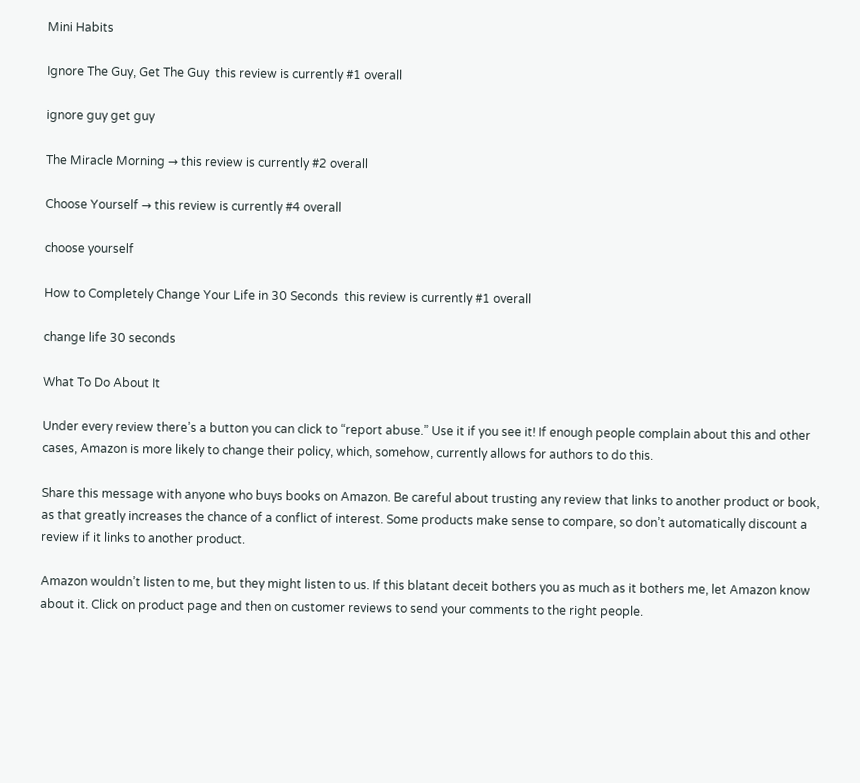Mini Habits

Ignore The Guy, Get The Guy  this review is currently #1 overall

ignore guy get guy

The Miracle Morning → this review is currently #2 overall

Choose Yourself → this review is currently #4 overall

choose yourself

How to Completely Change Your Life in 30 Seconds  this review is currently #1 overall

change life 30 seconds

What To Do About It

Under every review there’s a button you can click to “report abuse.” Use it if you see it! If enough people complain about this and other cases, Amazon is more likely to change their policy, which, somehow, currently allows for authors to do this.

Share this message with anyone who buys books on Amazon. Be careful about trusting any review that links to another product or book, as that greatly increases the chance of a conflict of interest. Some products make sense to compare, so don’t automatically discount a review if it links to another product.

Amazon wouldn’t listen to me, but they might listen to us. If this blatant deceit bothers you as much as it bothers me, let Amazon know about it. Click on product page and then on customer reviews to send your comments to the right people.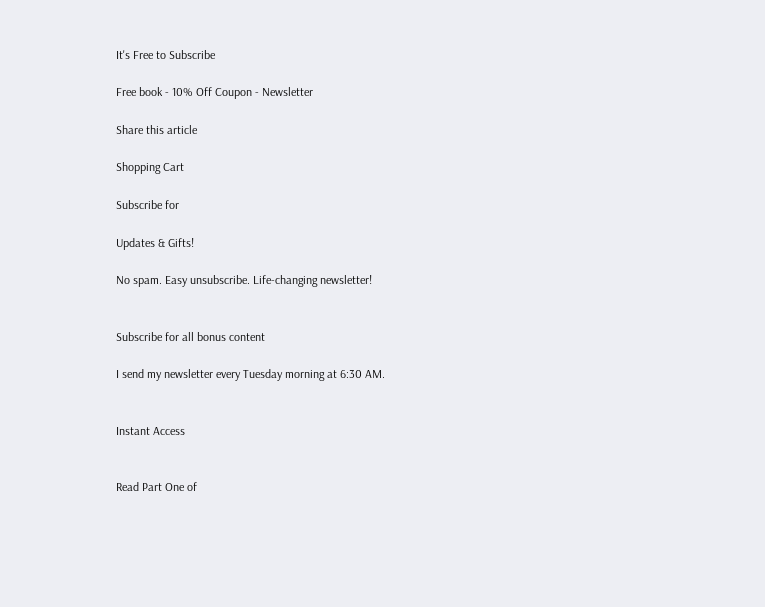It's Free to Subscribe

Free book - 10% Off Coupon - Newsletter

Share this article

Shopping Cart

Subscribe for

Updates & Gifts!

No spam. Easy unsubscribe. Life-changing newsletter!


Subscribe for all bonus content

I send my newsletter every Tuesday morning at 6:30 AM.


Instant Access


Read Part One of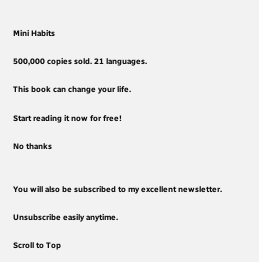Mini Habits

500,000 copies sold. 21 languages.

This book can change your life.

Start reading it now for free!

No thanks


You will also be subscribed to my excellent newsletter.

Unsubscribe easily anytime.

Scroll to Top